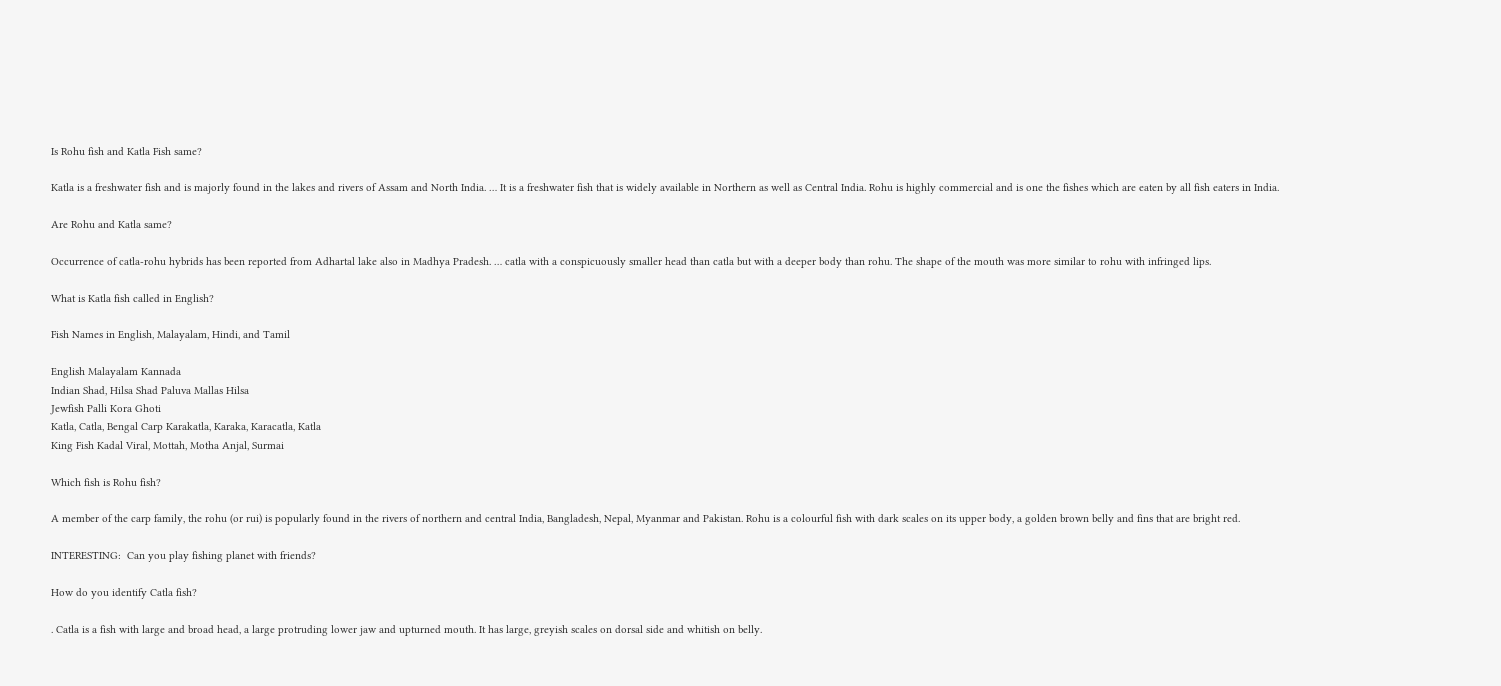Is Rohu fish and Katla Fish same?

Katla is a freshwater fish and is majorly found in the lakes and rivers of Assam and North India. … It is a freshwater fish that is widely available in Northern as well as Central India. Rohu is highly commercial and is one the fishes which are eaten by all fish eaters in India.

Are Rohu and Katla same?

Occurrence of catla-rohu hybrids has been reported from Adhartal lake also in Madhya Pradesh. … catla with a conspicuously smaller head than catla but with a deeper body than rohu. The shape of the mouth was more similar to rohu with infringed lips.

What is Katla fish called in English?

Fish Names in English, Malayalam, Hindi, and Tamil

English Malayalam Kannada
Indian Shad, Hilsa Shad Paluva Mallas Hilsa
Jewfish Palli Kora Ghoti
Katla, Catla, Bengal Carp Karakatla, Karaka, Karacatla, Katla
King Fish Kadal Viral, Mottah, Motha Anjal, Surmai

Which fish is Rohu fish?

A member of the carp family, the rohu (or rui) is popularly found in the rivers of northern and central India, Bangladesh, Nepal, Myanmar and Pakistan. Rohu is a colourful fish with dark scales on its upper body, a golden brown belly and fins that are bright red.

INTERESTING:  Can you play fishing planet with friends?

How do you identify Catla fish?

. Catla is a fish with large and broad head, a large protruding lower jaw and upturned mouth. It has large, greyish scales on dorsal side and whitish on belly.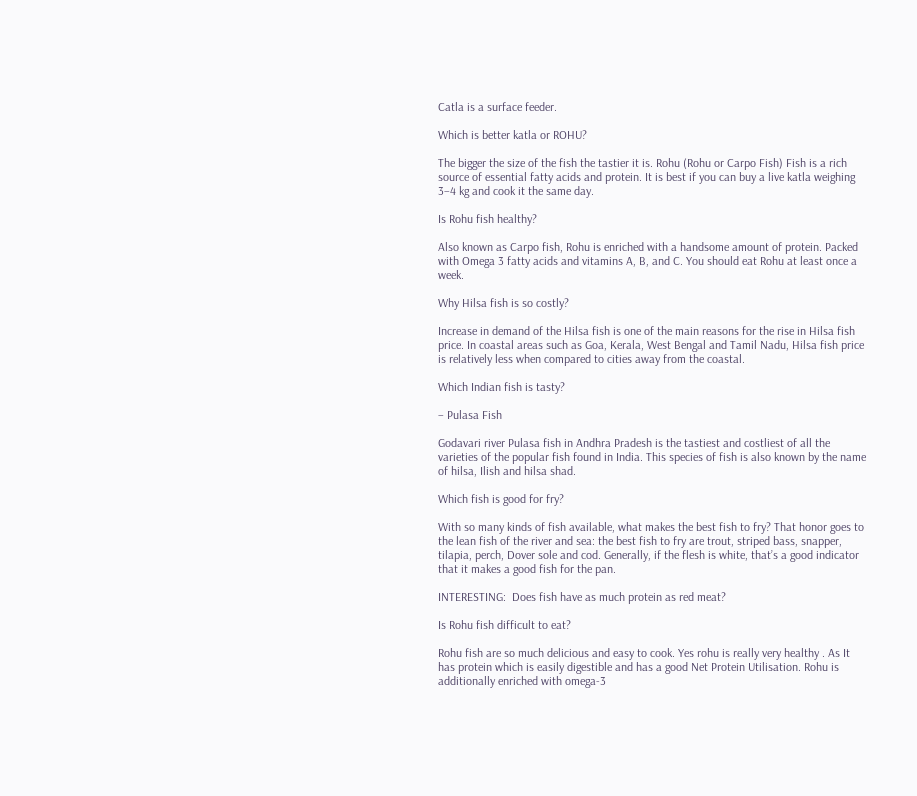Catla is a surface feeder.

Which is better katla or ROHU?

The bigger the size of the fish the tastier it is. Rohu (Rohu or Carpo Fish) Fish is a rich source of essential fatty acids and protein. It is best if you can buy a live katla weighing 3–4 kg and cook it the same day.

Is Rohu fish healthy?

Also known as Carpo fish, Rohu is enriched with a handsome amount of protein. Packed with Omega 3 fatty acids and vitamins A, B, and C. You should eat Rohu at least once a week.

Why Hilsa fish is so costly?

Increase in demand of the Hilsa fish is one of the main reasons for the rise in Hilsa fish price. In coastal areas such as Goa, Kerala, West Bengal and Tamil Nadu, Hilsa fish price is relatively less when compared to cities away from the coastal.

Which Indian fish is tasty?

– Pulasa Fish

Godavari river Pulasa fish in Andhra Pradesh is the tastiest and costliest of all the varieties of the popular fish found in India. This species of fish is also known by the name of hilsa, Ilish and hilsa shad.

Which fish is good for fry?

With so many kinds of fish available, what makes the best fish to fry? That honor goes to the lean fish of the river and sea: the best fish to fry are trout, striped bass, snapper, tilapia, perch, Dover sole and cod. Generally, if the flesh is white, that’s a good indicator that it makes a good fish for the pan.

INTERESTING:  Does fish have as much protein as red meat?

Is Rohu fish difficult to eat?

Rohu fish are so much delicious and easy to cook. Yes rohu is really very healthy . As It has protein which is easily digestible and has a good Net Protein Utilisation. Rohu is additionally enriched with omega-3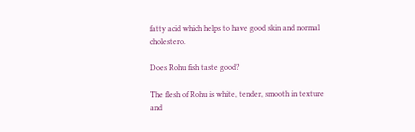fatty acid which helps to have good skin and normal cholestero.

Does Rohu fish taste good?

The flesh of Rohu is white, tender, smooth in texture and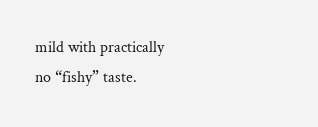mild with practically no “fishy” taste.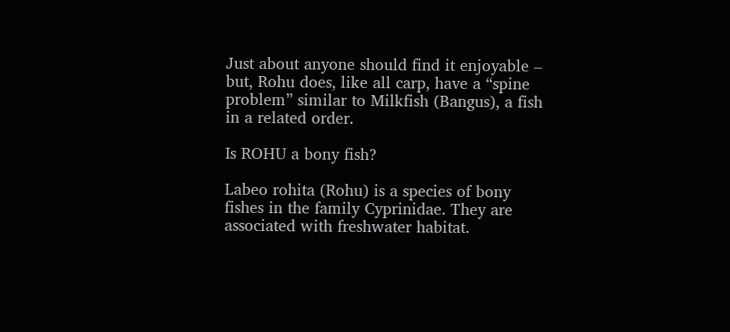Just about anyone should find it enjoyable – but, Rohu does, like all carp, have a “spine problem” similar to Milkfish (Bangus), a fish in a related order.

Is ROHU a bony fish?

Labeo rohita (Rohu) is a species of bony fishes in the family Cyprinidae. They are associated with freshwater habitat.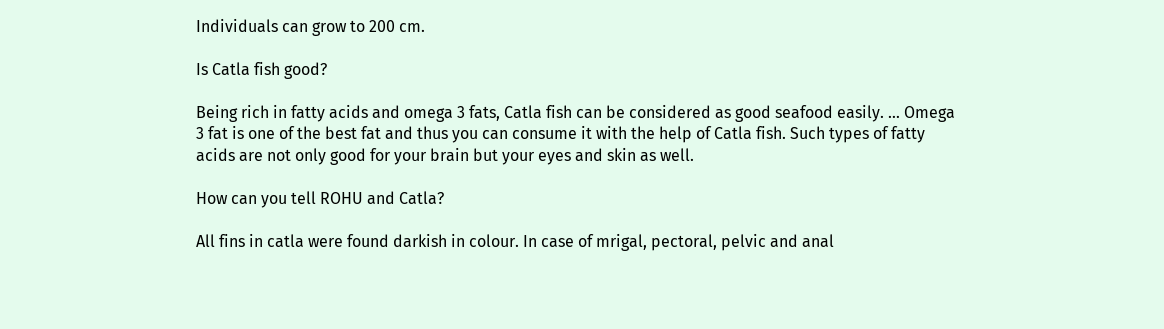Individuals can grow to 200 cm.

Is Catla fish good?

Being rich in fatty acids and omega 3 fats, Catla fish can be considered as good seafood easily. … Omega 3 fat is one of the best fat and thus you can consume it with the help of Catla fish. Such types of fatty acids are not only good for your brain but your eyes and skin as well.

How can you tell ROHU and Catla?

All fins in catla were found darkish in colour. In case of mrigal, pectoral, pelvic and anal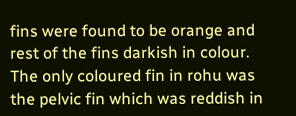fins were found to be orange and rest of the fins darkish in colour. The only coloured fin in rohu was the pelvic fin which was reddish in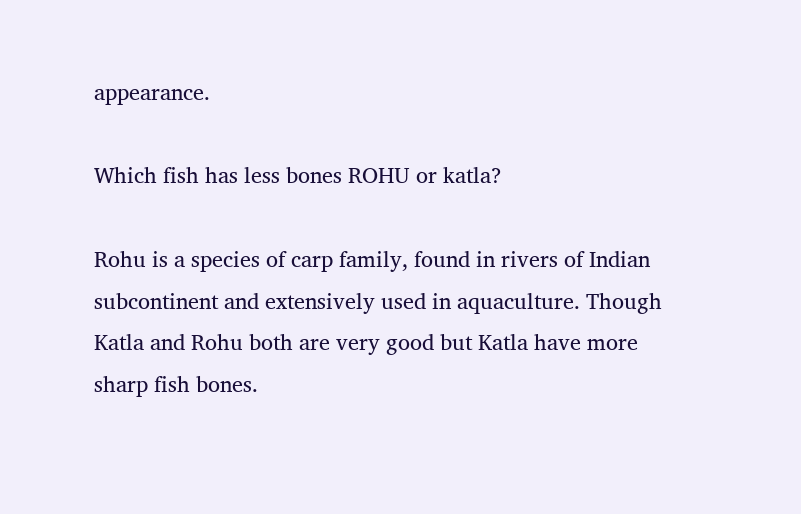appearance.

Which fish has less bones ROHU or katla?

Rohu is a species of carp family, found in rivers of Indian subcontinent and extensively used in aquaculture. Though Katla and Rohu both are very good but Katla have more sharp fish bones.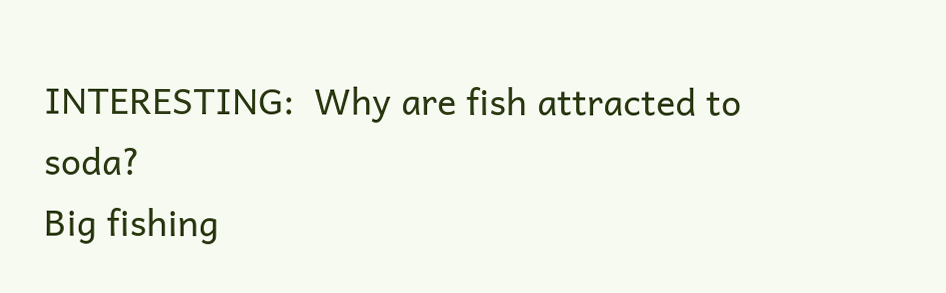INTERESTING:  Why are fish attracted to soda?
Big fishing